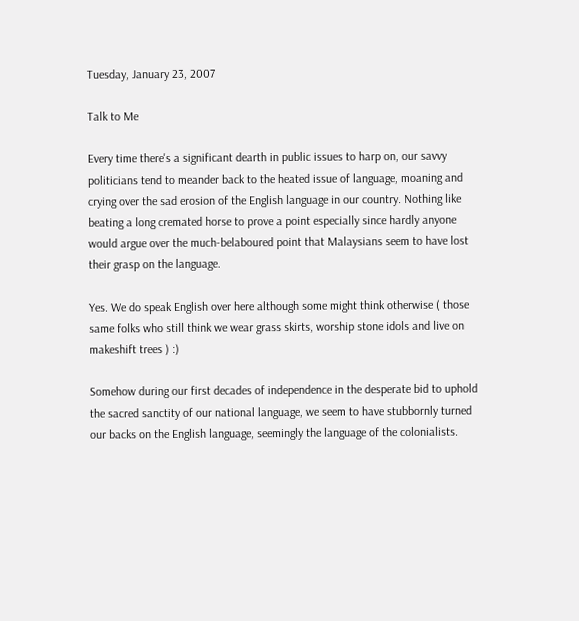Tuesday, January 23, 2007

Talk to Me

Every time there's a significant dearth in public issues to harp on, our savvy politicians tend to meander back to the heated issue of language, moaning and crying over the sad erosion of the English language in our country. Nothing like beating a long cremated horse to prove a point especially since hardly anyone would argue over the much-belaboured point that Malaysians seem to have lost their grasp on the language.

Yes. We do speak English over here although some might think otherwise ( those same folks who still think we wear grass skirts, worship stone idols and live on makeshift trees ) :)

Somehow during our first decades of independence in the desperate bid to uphold the sacred sanctity of our national language, we seem to have stubbornly turned our backs on the English language, seemingly the language of the colonialists.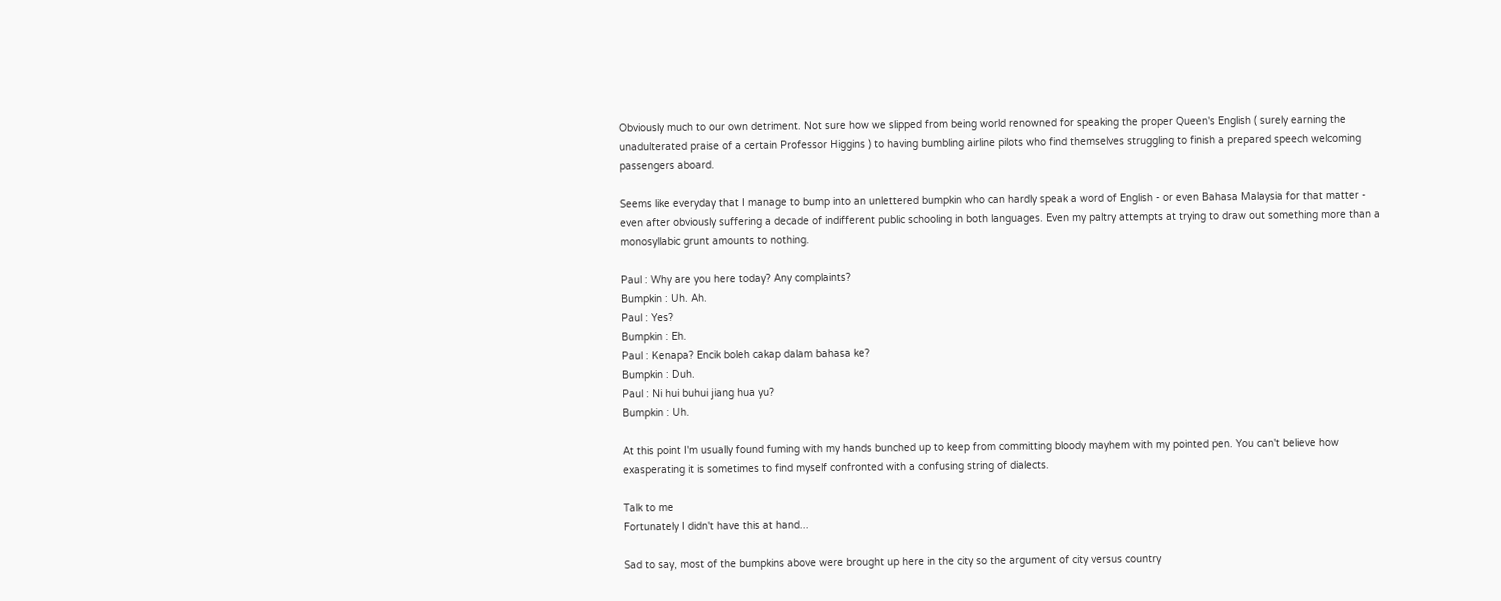Obviously much to our own detriment. Not sure how we slipped from being world renowned for speaking the proper Queen's English ( surely earning the unadulterated praise of a certain Professor Higgins ) to having bumbling airline pilots who find themselves struggling to finish a prepared speech welcoming passengers aboard.

Seems like everyday that I manage to bump into an unlettered bumpkin who can hardly speak a word of English - or even Bahasa Malaysia for that matter - even after obviously suffering a decade of indifferent public schooling in both languages. Even my paltry attempts at trying to draw out something more than a monosyllabic grunt amounts to nothing.

Paul : Why are you here today? Any complaints?
Bumpkin : Uh. Ah.
Paul : Yes?
Bumpkin : Eh.
Paul : Kenapa? Encik boleh cakap dalam bahasa ke?
Bumpkin : Duh.
Paul : Ni hui buhui jiang hua yu?
Bumpkin : Uh.

At this point I'm usually found fuming with my hands bunched up to keep from committing bloody mayhem with my pointed pen. You can't believe how exasperating it is sometimes to find myself confronted with a confusing string of dialects.

Talk to me
Fortunately I didn't have this at hand...

Sad to say, most of the bumpkins above were brought up here in the city so the argument of city versus country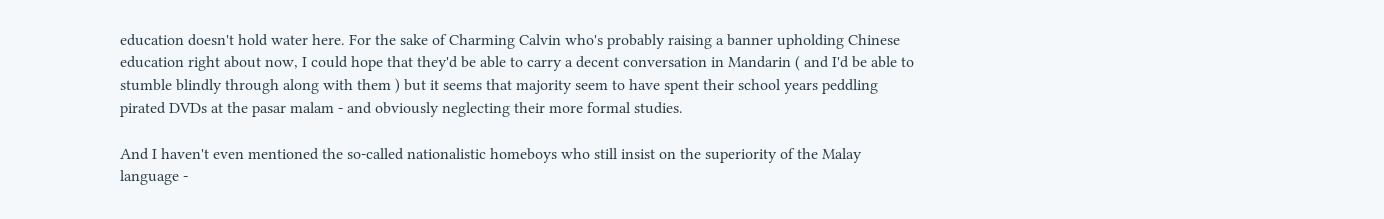education doesn't hold water here. For the sake of Charming Calvin who's probably raising a banner upholding Chinese education right about now, I could hope that they'd be able to carry a decent conversation in Mandarin ( and I'd be able to stumble blindly through along with them ) but it seems that majority seem to have spent their school years peddling pirated DVDs at the pasar malam - and obviously neglecting their more formal studies.

And I haven't even mentioned the so-called nationalistic homeboys who still insist on the superiority of the Malay language -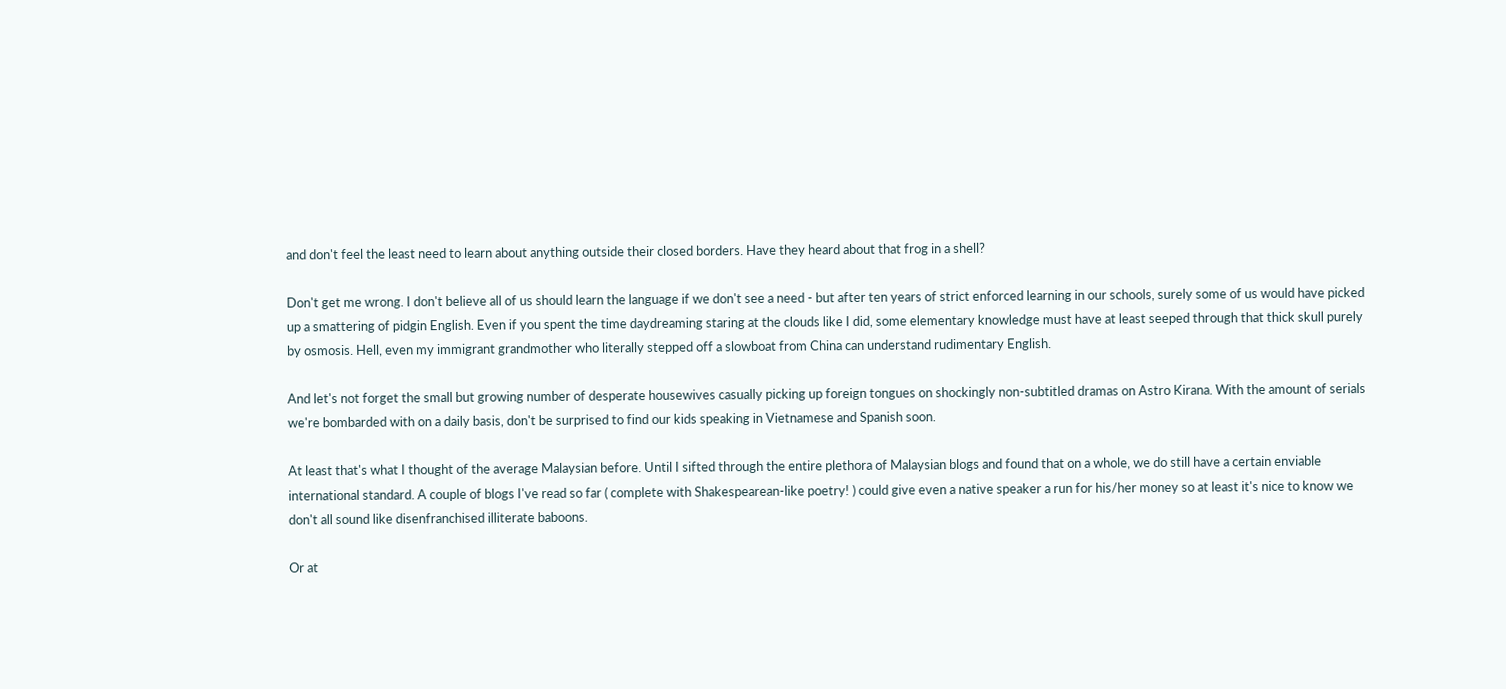and don't feel the least need to learn about anything outside their closed borders. Have they heard about that frog in a shell?

Don't get me wrong. I don't believe all of us should learn the language if we don't see a need - but after ten years of strict enforced learning in our schools, surely some of us would have picked up a smattering of pidgin English. Even if you spent the time daydreaming staring at the clouds like I did, some elementary knowledge must have at least seeped through that thick skull purely by osmosis. Hell, even my immigrant grandmother who literally stepped off a slowboat from China can understand rudimentary English.

And let's not forget the small but growing number of desperate housewives casually picking up foreign tongues on shockingly non-subtitled dramas on Astro Kirana. With the amount of serials we're bombarded with on a daily basis, don't be surprised to find our kids speaking in Vietnamese and Spanish soon.

At least that's what I thought of the average Malaysian before. Until I sifted through the entire plethora of Malaysian blogs and found that on a whole, we do still have a certain enviable international standard. A couple of blogs I've read so far ( complete with Shakespearean-like poetry! ) could give even a native speaker a run for his/her money so at least it's nice to know we don't all sound like disenfranchised illiterate baboons.

Or at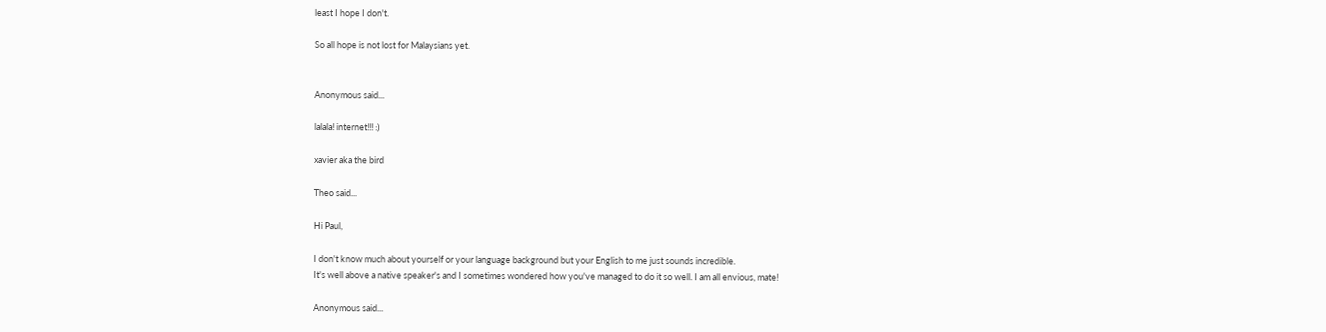least I hope I don't.

So all hope is not lost for Malaysians yet.


Anonymous said...

lalala! internet!!! :)

xavier aka the bird

Theo said...

Hi Paul,

I don't know much about yourself or your language background but your English to me just sounds incredible.
It's well above a native speaker's and I sometimes wondered how you've managed to do it so well. I am all envious, mate!

Anonymous said...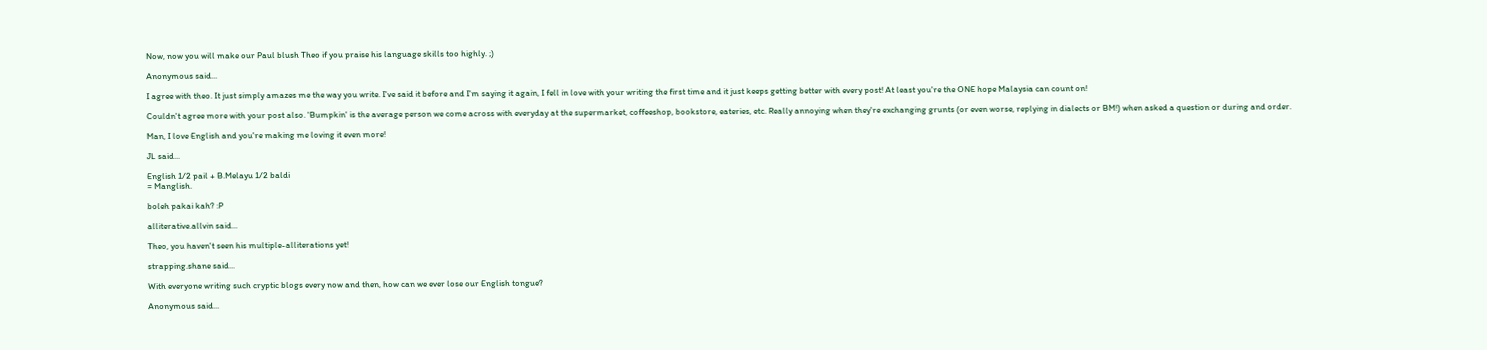Now, now you will make our Paul blush Theo if you praise his language skills too highly. ;)

Anonymous said...

I agree with theo. It just simply amazes me the way you write. I've said it before and I'm saying it again, I fell in love with your writing the first time and it just keeps getting better with every post! At least you're the ONE hope Malaysia can count on!

Couldn't agree more with your post also. 'Bumpkin' is the average person we come across with everyday at the supermarket, coffeeshop, bookstore, eateries, etc. Really annoying when they're exchanging grunts (or even worse, replying in dialects or BM!) when asked a question or during and order.

Man, I love English and you're making me loving it even more!

JL said...

English 1/2 pail + B.Melayu 1/2 baldi
= Manglish.

boleh pakai kah? :P

alliterative.allvin said...

Theo, you haven't seen his multiple-alliterations yet!

strapping.shane said...

With everyone writing such cryptic blogs every now and then, how can we ever lose our English tongue?

Anonymous said...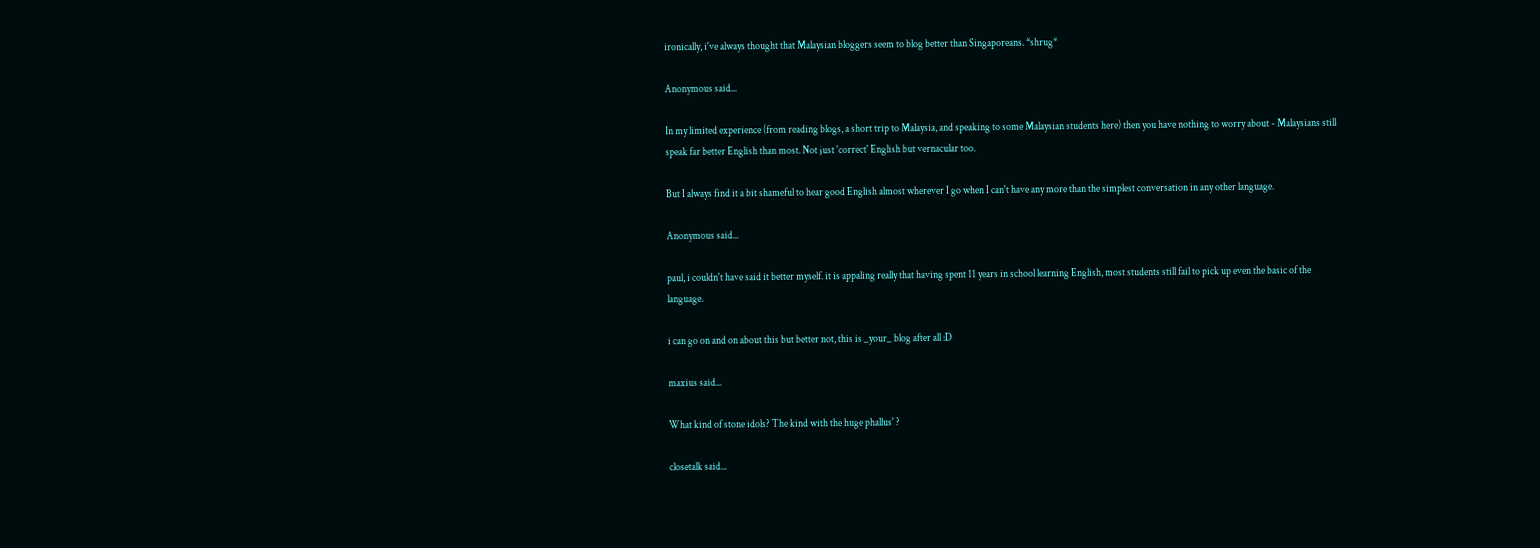ironically, i've always thought that Malaysian bloggers seem to blog better than Singaporeans. *shrug*

Anonymous said...

In my limited experience (from reading blogs, a short trip to Malaysia, and speaking to some Malaysian students here) then you have nothing to worry about - Malaysians still speak far better English than most. Not just 'correct' English but vernacular too.

But I always find it a bit shameful to hear good English almost wherever I go when I can't have any more than the simplest conversation in any other language.

Anonymous said...

paul, i couldn't have said it better myself. it is appaling really that having spent 11 years in school learning English, most students still fail to pick up even the basic of the language.

i can go on and on about this but better not, this is _your_ blog after all :D

maxius said...

What kind of stone idols? The kind with the huge phallus' ?

closetalk said...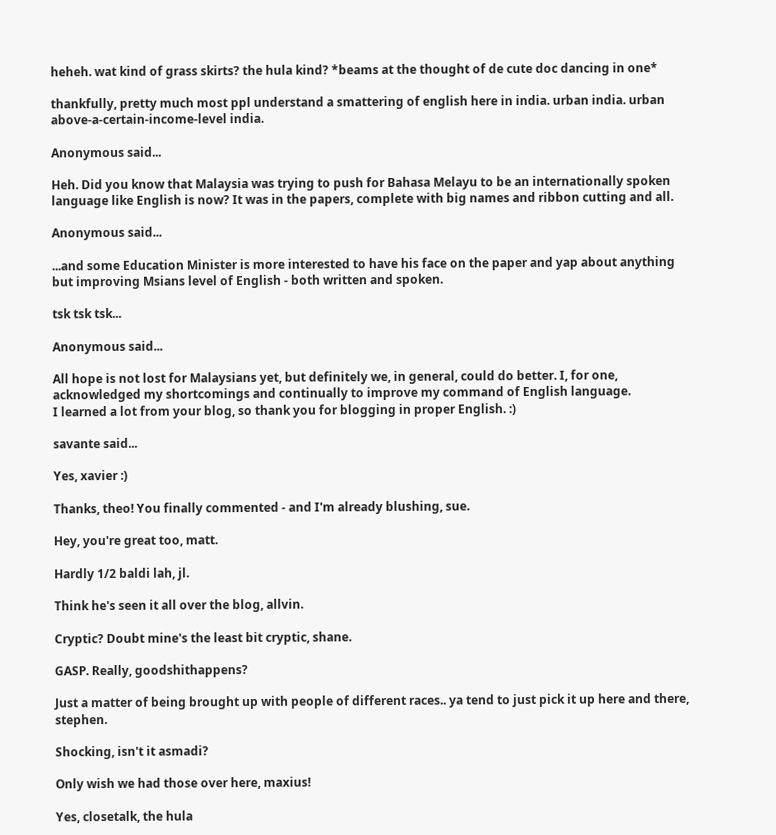heheh. wat kind of grass skirts? the hula kind? *beams at the thought of de cute doc dancing in one*

thankfully, pretty much most ppl understand a smattering of english here in india. urban india. urban above-a-certain-income-level india.

Anonymous said...

Heh. Did you know that Malaysia was trying to push for Bahasa Melayu to be an internationally spoken language like English is now? It was in the papers, complete with big names and ribbon cutting and all.

Anonymous said...

...and some Education Minister is more interested to have his face on the paper and yap about anything but improving Msians level of English - both written and spoken.

tsk tsk tsk...

Anonymous said...

All hope is not lost for Malaysians yet, but definitely we, in general, could do better. I, for one, acknowledged my shortcomings and continually to improve my command of English language.
I learned a lot from your blog, so thank you for blogging in proper English. :)

savante said...

Yes, xavier :)

Thanks, theo! You finally commented - and I'm already blushing, sue.

Hey, you're great too, matt.

Hardly 1/2 baldi lah, jl.

Think he's seen it all over the blog, allvin.

Cryptic? Doubt mine's the least bit cryptic, shane.

GASP. Really, goodshithappens?

Just a matter of being brought up with people of different races.. ya tend to just pick it up here and there, stephen.

Shocking, isn't it asmadi?

Only wish we had those over here, maxius!

Yes, closetalk, the hula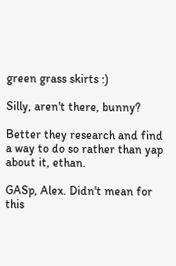green grass skirts :)

Silly, aren't there, bunny?

Better they research and find a way to do so rather than yap about it, ethan.

GASp, Alex. Didn't mean for this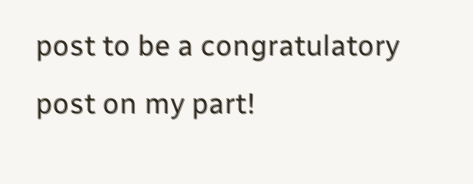post to be a congratulatory post on my part!